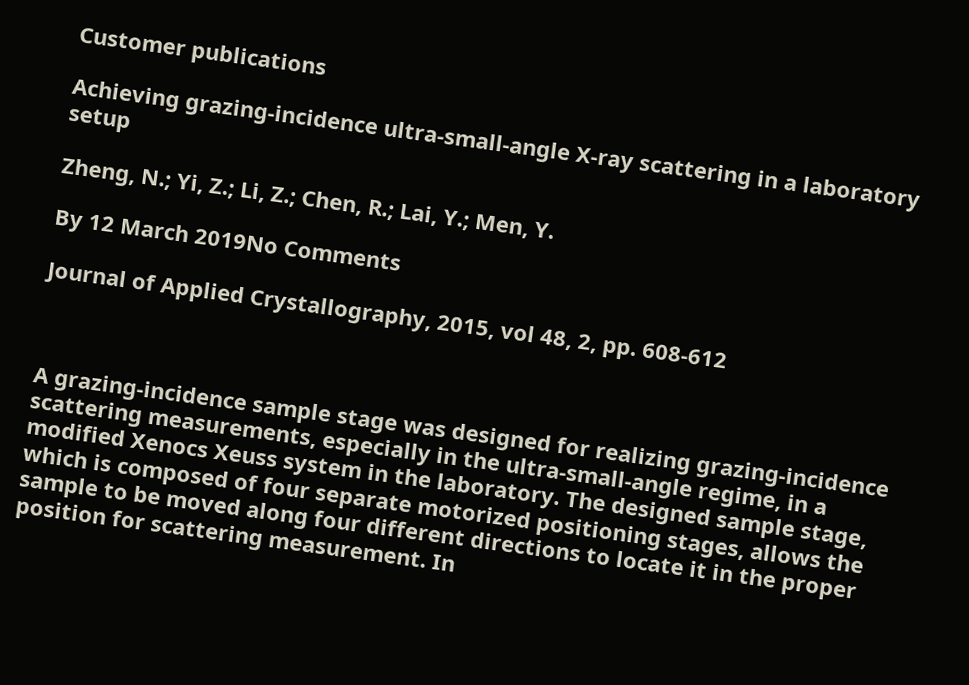Customer publications

Achieving grazing-incidence ultra-small-angle X-ray scattering in a laboratory setup

Zheng, N.; Yi, Z.; Li, Z.; Chen, R.; Lai, Y.; Men, Y.

By 12 March 2019No Comments

Journal of Applied Crystallography, 2015, vol 48, 2, pp. 608-612



A grazing-incidence sample stage was designed for realizing grazing-incidence scattering measurements, especially in the ultra-small-angle regime, in a modified Xenocs Xeuss system in the laboratory. The designed sample stage, which is composed of four separate motorized positioning stages, allows the sample to be moved along four different directions to locate it in the proper position for scattering measurement. In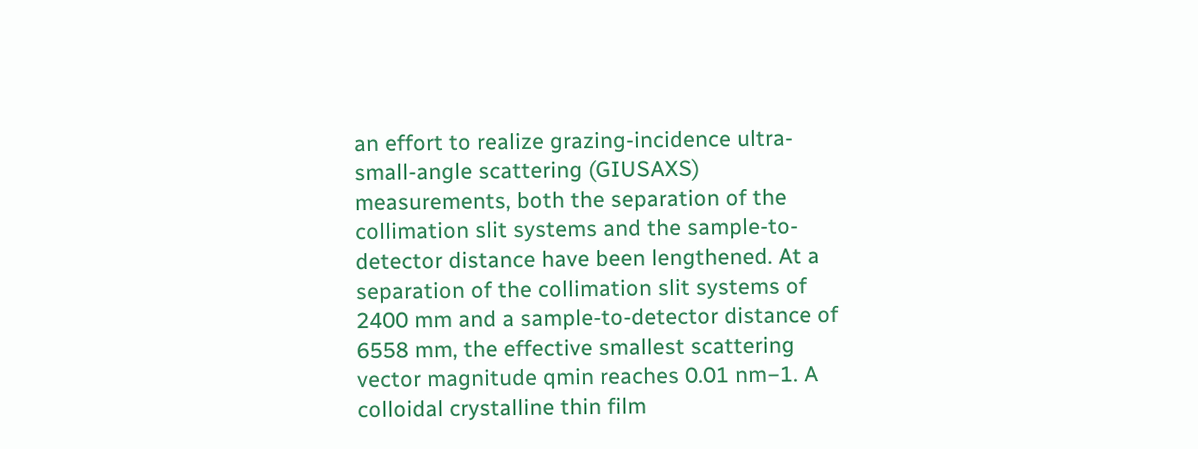an effort to realize grazing-incidence ultra-small-angle scattering (GIUSAXS) measurements, both the separation of the collimation slit systems and the sample-to-detector distance have been lengthened. At a separation of the collimation slit systems of 2400 mm and a sample-to-detector distance of 6558 mm, the effective smallest scattering vector magnitude qmin reaches 0.01 nm−1. A colloidal crystalline thin film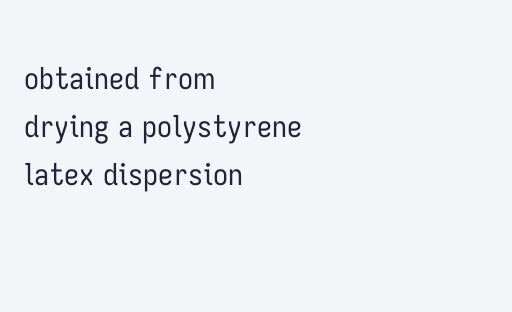obtained from drying a polystyrene latex dispersion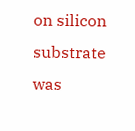on silicon substrate was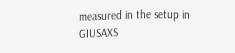measured in the setup in GIUSAXS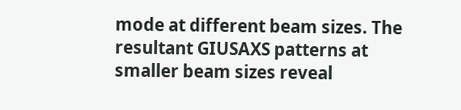mode at different beam sizes. The resultant GIUSAXS patterns at smaller beam sizes reveal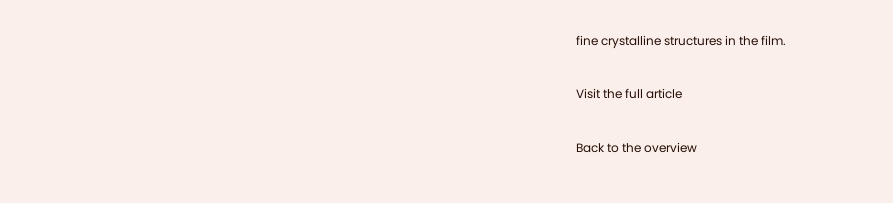fine crystalline structures in the film.

Visit the full article

Back to the overview